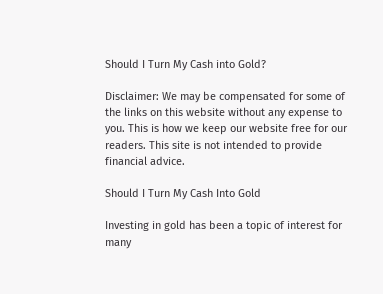Should I Turn My Cash into Gold?

Disclaimer: We may be compensated for some of the links on this website without any expense to you. This is how we keep our website free for our readers. This site is not intended to provide financial advice.

Should I Turn My Cash Into Gold

Investing in gold has been a topic of interest for many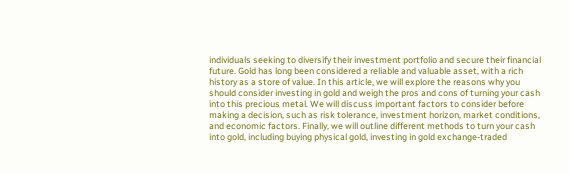individuals seeking to diversify their investment portfolio and secure their financial future. Gold has long been considered a reliable and valuable asset, with a rich history as a store of value. In this article, we will explore the reasons why you should consider investing in gold and weigh the pros and cons of turning your cash into this precious metal. We will discuss important factors to consider before making a decision, such as risk tolerance, investment horizon, market conditions, and economic factors. Finally, we will outline different methods to turn your cash into gold, including buying physical gold, investing in gold exchange-traded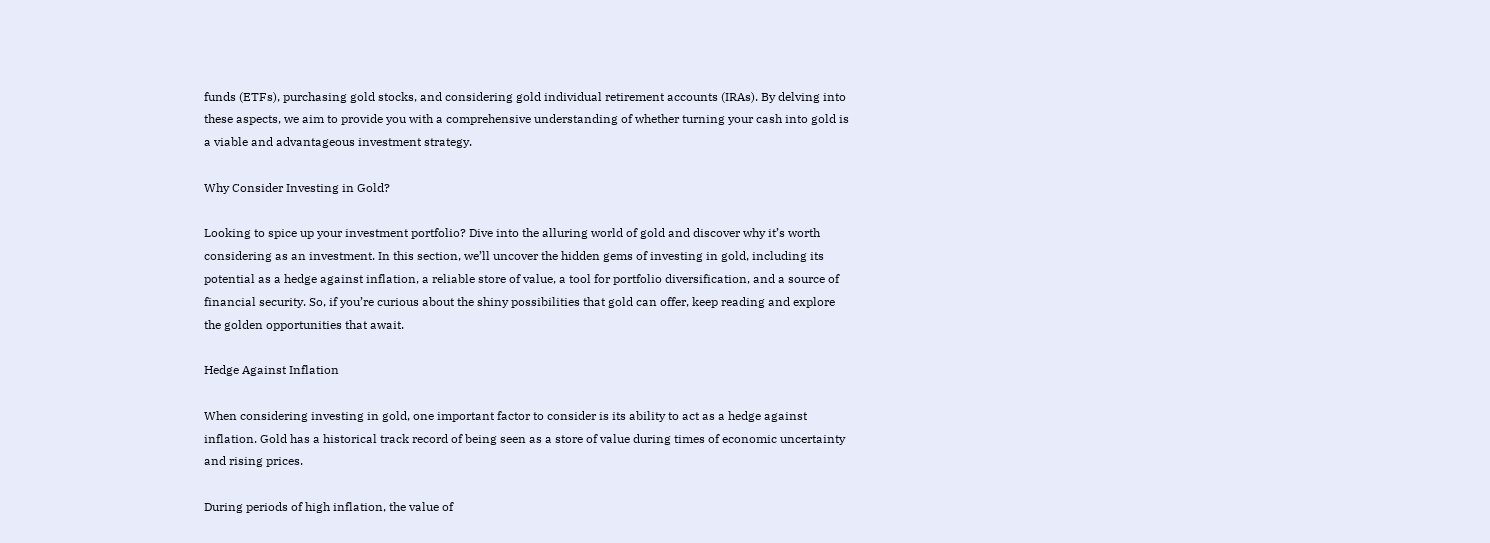funds (ETFs), purchasing gold stocks, and considering gold individual retirement accounts (IRAs). By delving into these aspects, we aim to provide you with a comprehensive understanding of whether turning your cash into gold is a viable and advantageous investment strategy.

Why Consider Investing in Gold?

Looking to spice up your investment portfolio? Dive into the alluring world of gold and discover why it’s worth considering as an investment. In this section, we’ll uncover the hidden gems of investing in gold, including its potential as a hedge against inflation, a reliable store of value, a tool for portfolio diversification, and a source of financial security. So, if you’re curious about the shiny possibilities that gold can offer, keep reading and explore the golden opportunities that await.

Hedge Against Inflation

When considering investing in gold, one important factor to consider is its ability to act as a hedge against inflation. Gold has a historical track record of being seen as a store of value during times of economic uncertainty and rising prices.

During periods of high inflation, the value of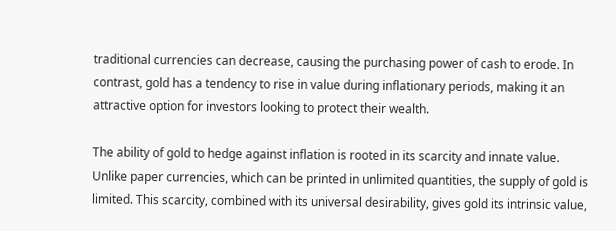traditional currencies can decrease, causing the purchasing power of cash to erode. In contrast, gold has a tendency to rise in value during inflationary periods, making it an attractive option for investors looking to protect their wealth.

The ability of gold to hedge against inflation is rooted in its scarcity and innate value. Unlike paper currencies, which can be printed in unlimited quantities, the supply of gold is limited. This scarcity, combined with its universal desirability, gives gold its intrinsic value,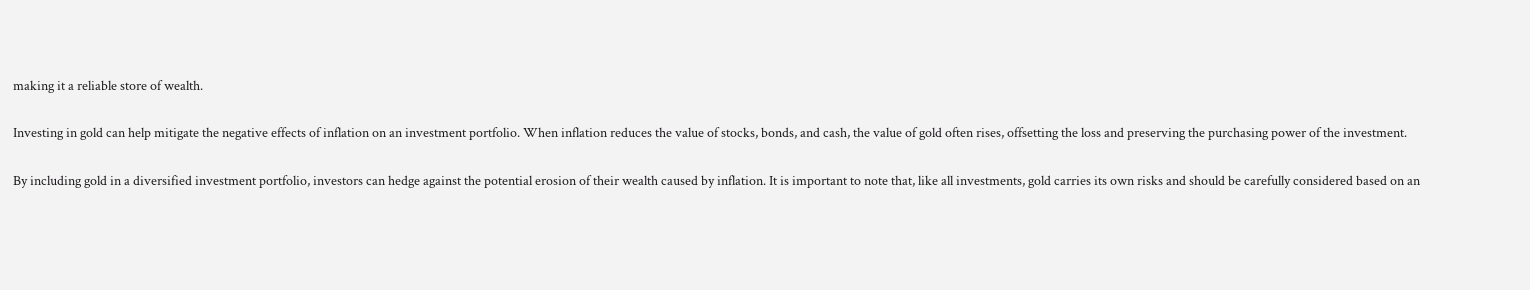making it a reliable store of wealth.

Investing in gold can help mitigate the negative effects of inflation on an investment portfolio. When inflation reduces the value of stocks, bonds, and cash, the value of gold often rises, offsetting the loss and preserving the purchasing power of the investment.

By including gold in a diversified investment portfolio, investors can hedge against the potential erosion of their wealth caused by inflation. It is important to note that, like all investments, gold carries its own risks and should be carefully considered based on an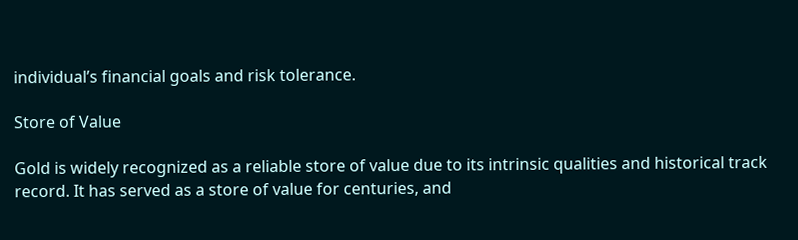individual’s financial goals and risk tolerance.

Store of Value

Gold is widely recognized as a reliable store of value due to its intrinsic qualities and historical track record. It has served as a store of value for centuries, and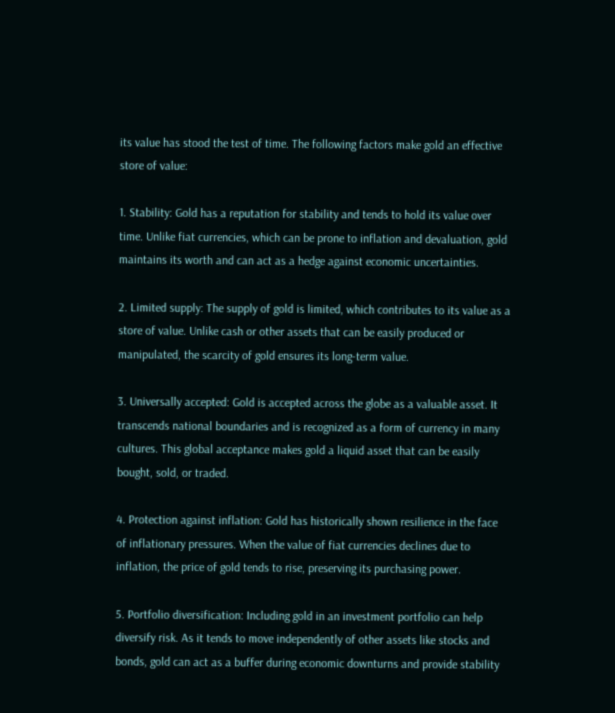its value has stood the test of time. The following factors make gold an effective store of value:

1. Stability: Gold has a reputation for stability and tends to hold its value over time. Unlike fiat currencies, which can be prone to inflation and devaluation, gold maintains its worth and can act as a hedge against economic uncertainties.

2. Limited supply: The supply of gold is limited, which contributes to its value as a store of value. Unlike cash or other assets that can be easily produced or manipulated, the scarcity of gold ensures its long-term value.

3. Universally accepted: Gold is accepted across the globe as a valuable asset. It transcends national boundaries and is recognized as a form of currency in many cultures. This global acceptance makes gold a liquid asset that can be easily bought, sold, or traded.

4. Protection against inflation: Gold has historically shown resilience in the face of inflationary pressures. When the value of fiat currencies declines due to inflation, the price of gold tends to rise, preserving its purchasing power.

5. Portfolio diversification: Including gold in an investment portfolio can help diversify risk. As it tends to move independently of other assets like stocks and bonds, gold can act as a buffer during economic downturns and provide stability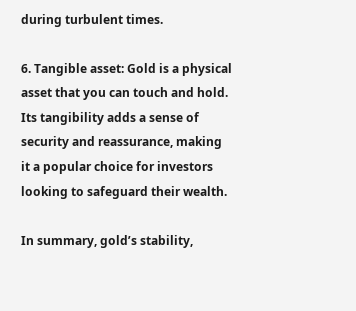during turbulent times.

6. Tangible asset: Gold is a physical asset that you can touch and hold. Its tangibility adds a sense of security and reassurance, making it a popular choice for investors looking to safeguard their wealth.

In summary, gold’s stability,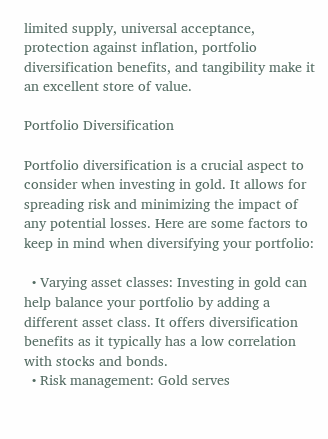limited supply, universal acceptance, protection against inflation, portfolio diversification benefits, and tangibility make it an excellent store of value.

Portfolio Diversification

Portfolio diversification is a crucial aspect to consider when investing in gold. It allows for spreading risk and minimizing the impact of any potential losses. Here are some factors to keep in mind when diversifying your portfolio:

  • Varying asset classes: Investing in gold can help balance your portfolio by adding a different asset class. It offers diversification benefits as it typically has a low correlation with stocks and bonds.
  • Risk management: Gold serves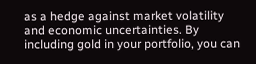as a hedge against market volatility and economic uncertainties. By including gold in your portfolio, you can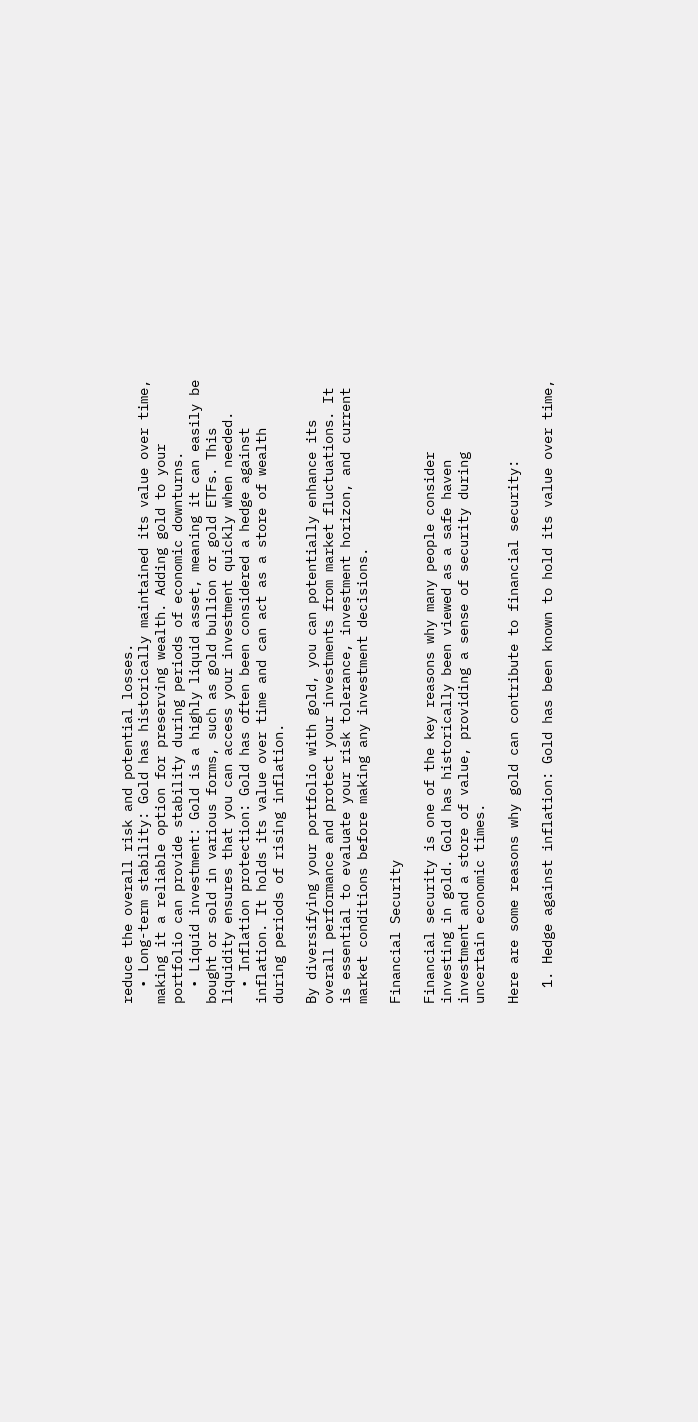reduce the overall risk and potential losses.
  • Long-term stability: Gold has historically maintained its value over time, making it a reliable option for preserving wealth. Adding gold to your portfolio can provide stability during periods of economic downturns.
  • Liquid investment: Gold is a highly liquid asset, meaning it can easily be bought or sold in various forms, such as gold bullion or gold ETFs. This liquidity ensures that you can access your investment quickly when needed.
  • Inflation protection: Gold has often been considered a hedge against inflation. It holds its value over time and can act as a store of wealth during periods of rising inflation.

By diversifying your portfolio with gold, you can potentially enhance its overall performance and protect your investments from market fluctuations. It is essential to evaluate your risk tolerance, investment horizon, and current market conditions before making any investment decisions.

Financial Security

Financial security is one of the key reasons why many people consider investing in gold. Gold has historically been viewed as a safe haven investment and a store of value, providing a sense of security during uncertain economic times.

Here are some reasons why gold can contribute to financial security:

  1. Hedge against inflation: Gold has been known to hold its value over time,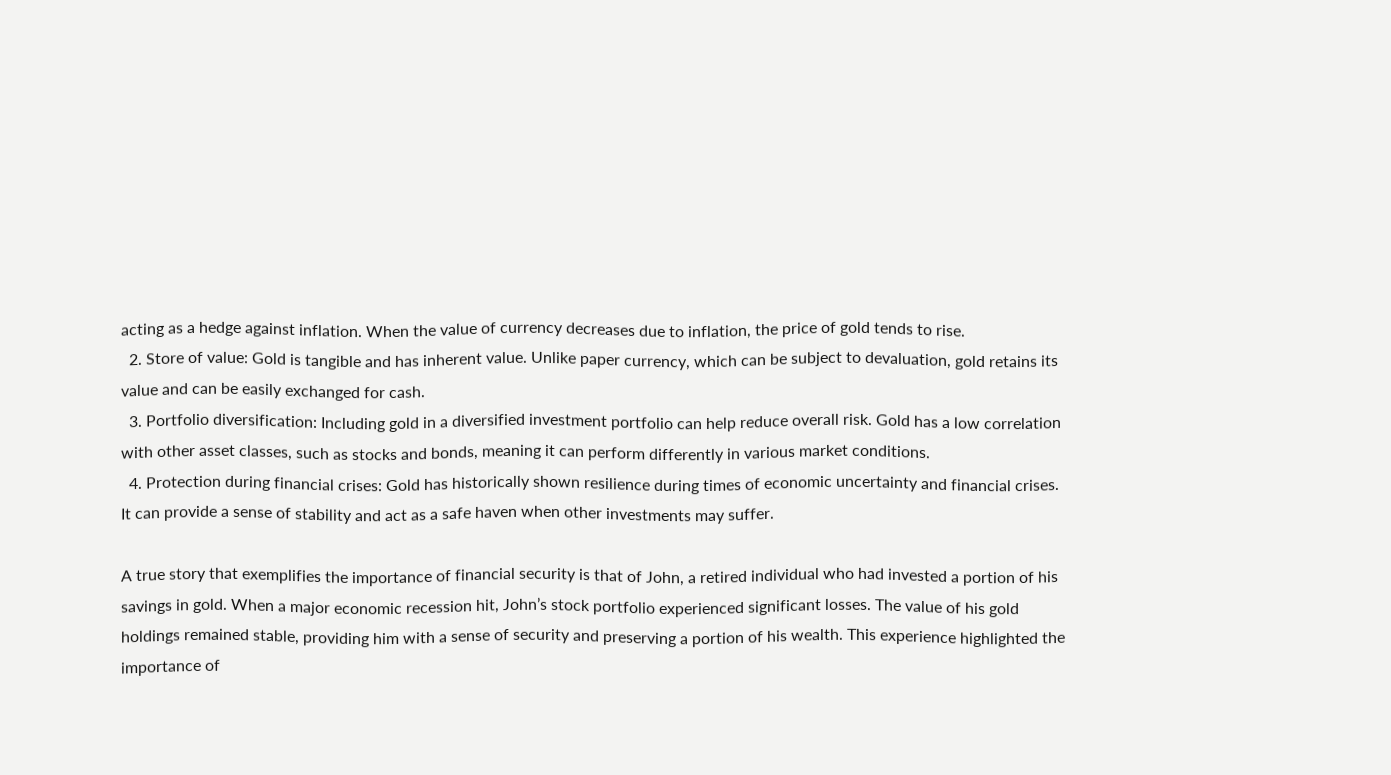acting as a hedge against inflation. When the value of currency decreases due to inflation, the price of gold tends to rise.
  2. Store of value: Gold is tangible and has inherent value. Unlike paper currency, which can be subject to devaluation, gold retains its value and can be easily exchanged for cash.
  3. Portfolio diversification: Including gold in a diversified investment portfolio can help reduce overall risk. Gold has a low correlation with other asset classes, such as stocks and bonds, meaning it can perform differently in various market conditions.
  4. Protection during financial crises: Gold has historically shown resilience during times of economic uncertainty and financial crises. It can provide a sense of stability and act as a safe haven when other investments may suffer.

A true story that exemplifies the importance of financial security is that of John, a retired individual who had invested a portion of his savings in gold. When a major economic recession hit, John’s stock portfolio experienced significant losses. The value of his gold holdings remained stable, providing him with a sense of security and preserving a portion of his wealth. This experience highlighted the importance of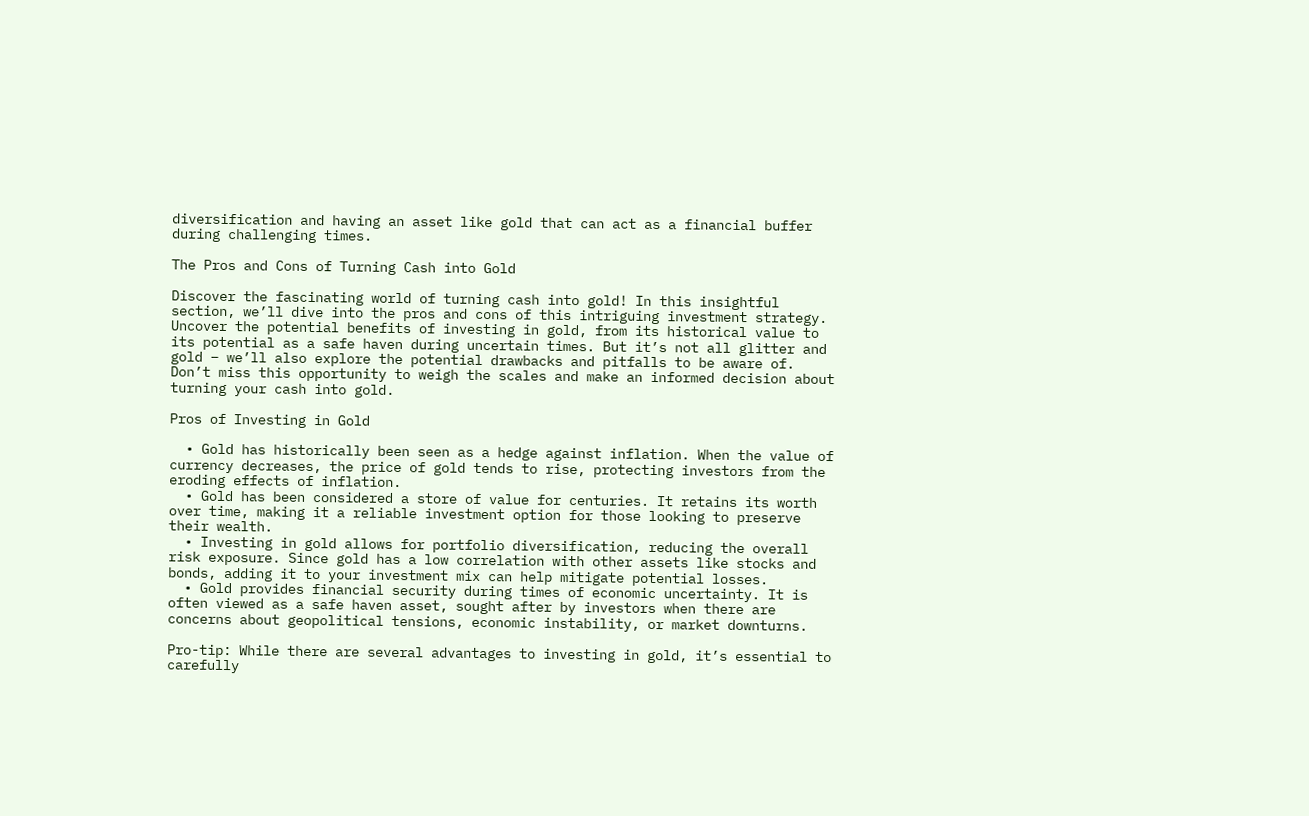diversification and having an asset like gold that can act as a financial buffer during challenging times.

The Pros and Cons of Turning Cash into Gold

Discover the fascinating world of turning cash into gold! In this insightful section, we’ll dive into the pros and cons of this intriguing investment strategy. Uncover the potential benefits of investing in gold, from its historical value to its potential as a safe haven during uncertain times. But it’s not all glitter and gold – we’ll also explore the potential drawbacks and pitfalls to be aware of. Don’t miss this opportunity to weigh the scales and make an informed decision about turning your cash into gold.

Pros of Investing in Gold

  • Gold has historically been seen as a hedge against inflation. When the value of currency decreases, the price of gold tends to rise, protecting investors from the eroding effects of inflation.
  • Gold has been considered a store of value for centuries. It retains its worth over time, making it a reliable investment option for those looking to preserve their wealth.
  • Investing in gold allows for portfolio diversification, reducing the overall risk exposure. Since gold has a low correlation with other assets like stocks and bonds, adding it to your investment mix can help mitigate potential losses.
  • Gold provides financial security during times of economic uncertainty. It is often viewed as a safe haven asset, sought after by investors when there are concerns about geopolitical tensions, economic instability, or market downturns.

Pro-tip: While there are several advantages to investing in gold, it’s essential to carefully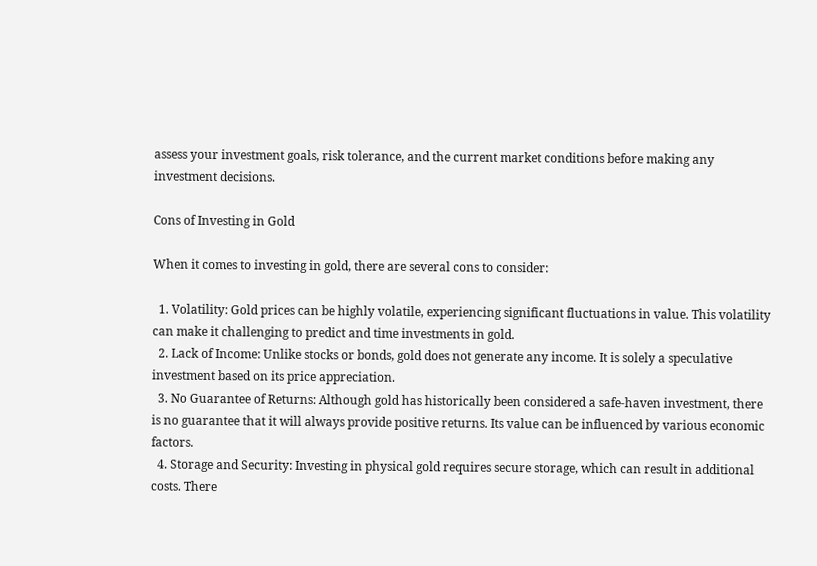assess your investment goals, risk tolerance, and the current market conditions before making any investment decisions.

Cons of Investing in Gold

When it comes to investing in gold, there are several cons to consider:

  1. Volatility: Gold prices can be highly volatile, experiencing significant fluctuations in value. This volatility can make it challenging to predict and time investments in gold.
  2. Lack of Income: Unlike stocks or bonds, gold does not generate any income. It is solely a speculative investment based on its price appreciation.
  3. No Guarantee of Returns: Although gold has historically been considered a safe-haven investment, there is no guarantee that it will always provide positive returns. Its value can be influenced by various economic factors.
  4. Storage and Security: Investing in physical gold requires secure storage, which can result in additional costs. There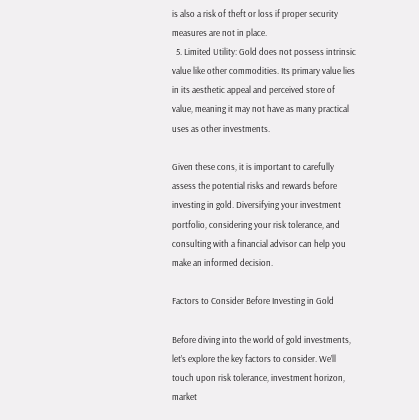is also a risk of theft or loss if proper security measures are not in place.
  5. Limited Utility: Gold does not possess intrinsic value like other commodities. Its primary value lies in its aesthetic appeal and perceived store of value, meaning it may not have as many practical uses as other investments.

Given these cons, it is important to carefully assess the potential risks and rewards before investing in gold. Diversifying your investment portfolio, considering your risk tolerance, and consulting with a financial advisor can help you make an informed decision.

Factors to Consider Before Investing in Gold

Before diving into the world of gold investments, let’s explore the key factors to consider. We’ll touch upon risk tolerance, investment horizon, market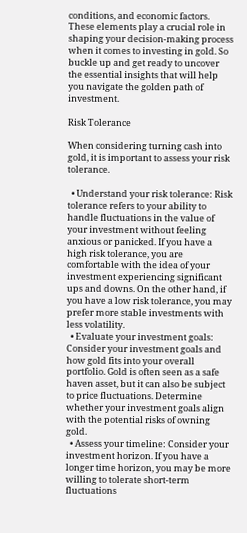conditions, and economic factors. These elements play a crucial role in shaping your decision-making process when it comes to investing in gold. So buckle up and get ready to uncover the essential insights that will help you navigate the golden path of investment.

Risk Tolerance

When considering turning cash into gold, it is important to assess your risk tolerance.

  • Understand your risk tolerance: Risk tolerance refers to your ability to handle fluctuations in the value of your investment without feeling anxious or panicked. If you have a high risk tolerance, you are comfortable with the idea of your investment experiencing significant ups and downs. On the other hand, if you have a low risk tolerance, you may prefer more stable investments with less volatility.
  • Evaluate your investment goals: Consider your investment goals and how gold fits into your overall portfolio. Gold is often seen as a safe haven asset, but it can also be subject to price fluctuations. Determine whether your investment goals align with the potential risks of owning gold.
  • Assess your timeline: Consider your investment horizon. If you have a longer time horizon, you may be more willing to tolerate short-term fluctuations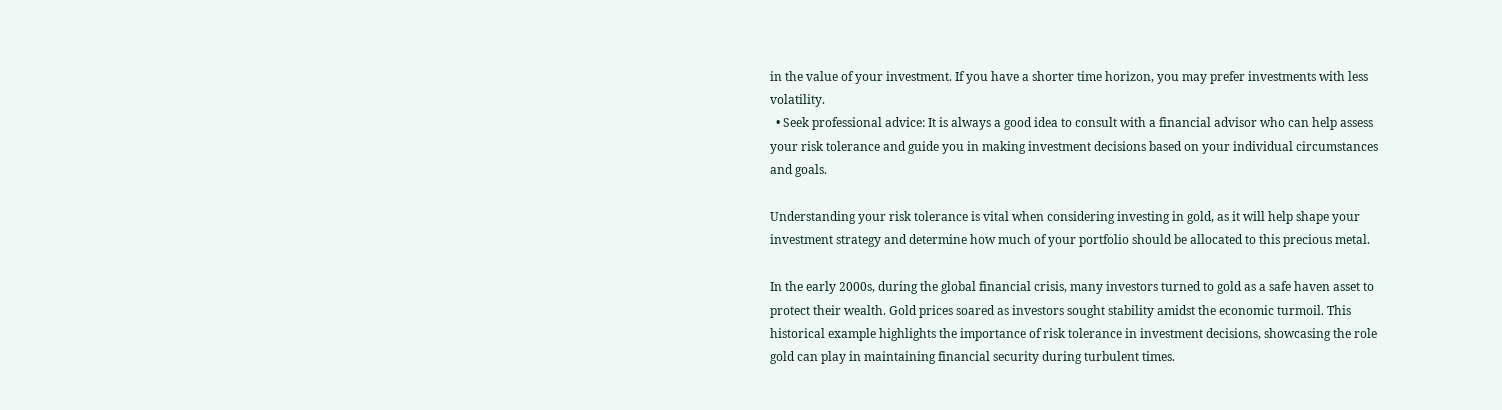in the value of your investment. If you have a shorter time horizon, you may prefer investments with less volatility.
  • Seek professional advice: It is always a good idea to consult with a financial advisor who can help assess your risk tolerance and guide you in making investment decisions based on your individual circumstances and goals.

Understanding your risk tolerance is vital when considering investing in gold, as it will help shape your investment strategy and determine how much of your portfolio should be allocated to this precious metal.

In the early 2000s, during the global financial crisis, many investors turned to gold as a safe haven asset to protect their wealth. Gold prices soared as investors sought stability amidst the economic turmoil. This historical example highlights the importance of risk tolerance in investment decisions, showcasing the role gold can play in maintaining financial security during turbulent times.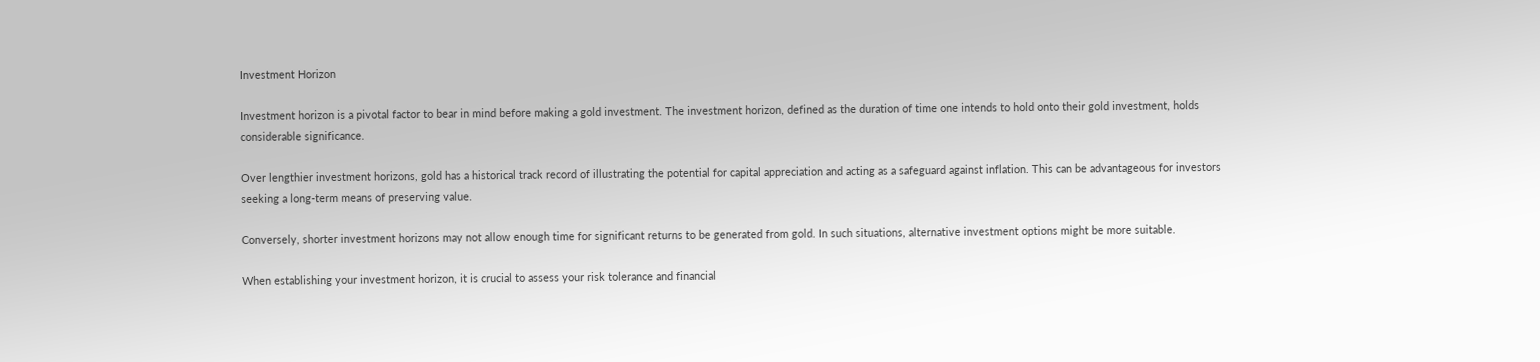Investment Horizon

Investment horizon is a pivotal factor to bear in mind before making a gold investment. The investment horizon, defined as the duration of time one intends to hold onto their gold investment, holds considerable significance.

Over lengthier investment horizons, gold has a historical track record of illustrating the potential for capital appreciation and acting as a safeguard against inflation. This can be advantageous for investors seeking a long-term means of preserving value.

Conversely, shorter investment horizons may not allow enough time for significant returns to be generated from gold. In such situations, alternative investment options might be more suitable.

When establishing your investment horizon, it is crucial to assess your risk tolerance and financial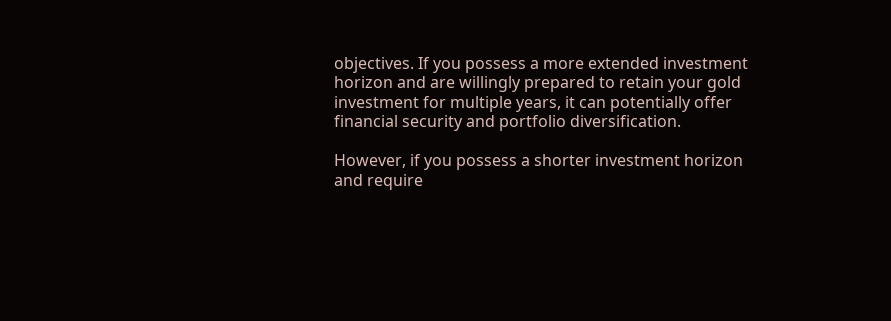objectives. If you possess a more extended investment horizon and are willingly prepared to retain your gold investment for multiple years, it can potentially offer financial security and portfolio diversification.

However, if you possess a shorter investment horizon and require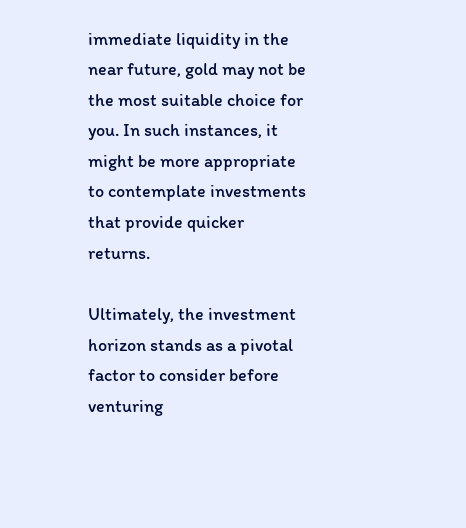immediate liquidity in the near future, gold may not be the most suitable choice for you. In such instances, it might be more appropriate to contemplate investments that provide quicker returns.

Ultimately, the investment horizon stands as a pivotal factor to consider before venturing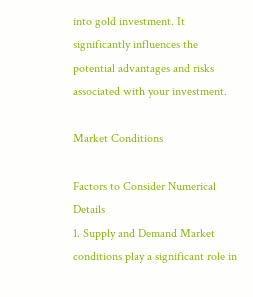into gold investment. It significantly influences the potential advantages and risks associated with your investment.

Market Conditions

Factors to Consider Numerical Details
1. Supply and Demand Market conditions play a significant role in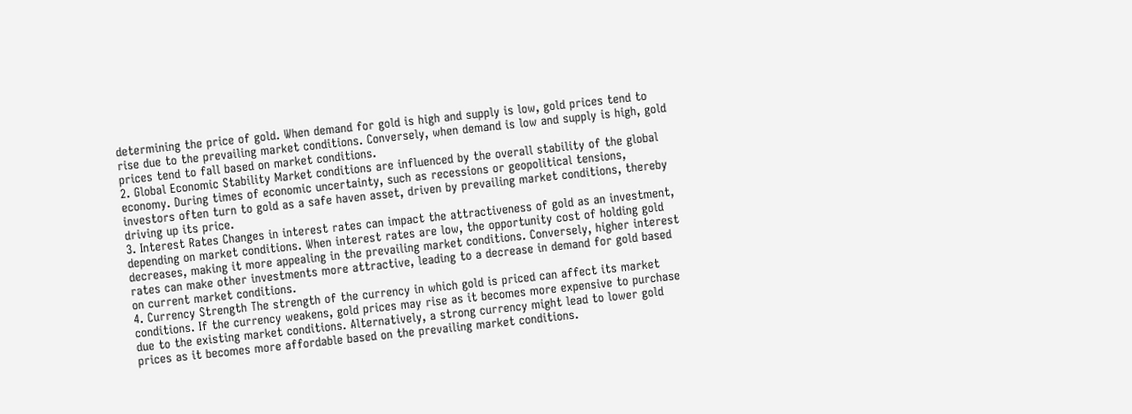determining the price of gold. When demand for gold is high and supply is low, gold prices tend to rise due to the prevailing market conditions. Conversely, when demand is low and supply is high, gold prices tend to fall based on market conditions.
2. Global Economic Stability Market conditions are influenced by the overall stability of the global economy. During times of economic uncertainty, such as recessions or geopolitical tensions, investors often turn to gold as a safe haven asset, driven by prevailing market conditions, thereby driving up its price.
3. Interest Rates Changes in interest rates can impact the attractiveness of gold as an investment, depending on market conditions. When interest rates are low, the opportunity cost of holding gold decreases, making it more appealing in the prevailing market conditions. Conversely, higher interest rates can make other investments more attractive, leading to a decrease in demand for gold based on current market conditions.
4. Currency Strength The strength of the currency in which gold is priced can affect its market conditions. If the currency weakens, gold prices may rise as it becomes more expensive to purchase due to the existing market conditions. Alternatively, a strong currency might lead to lower gold prices as it becomes more affordable based on the prevailing market conditions.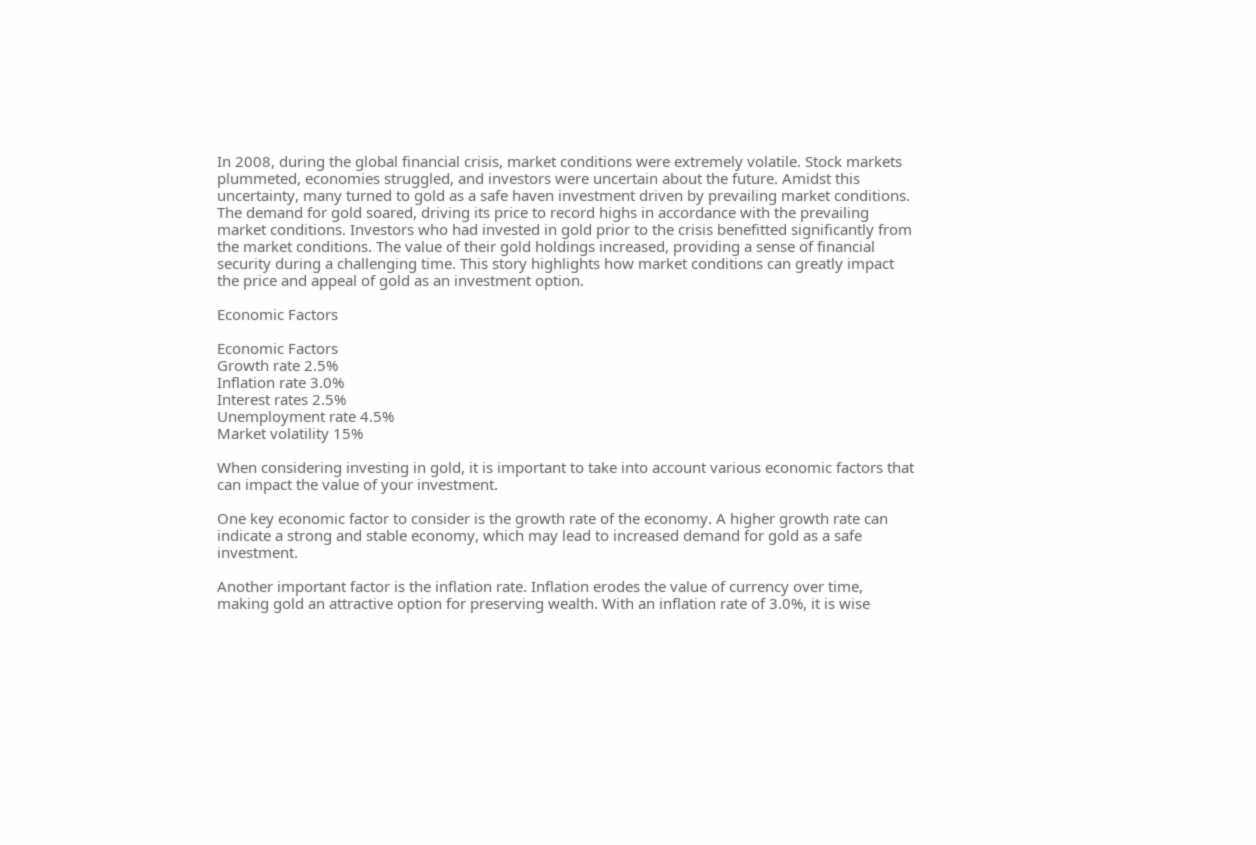In 2008, during the global financial crisis, market conditions were extremely volatile. Stock markets plummeted, economies struggled, and investors were uncertain about the future. Amidst this uncertainty, many turned to gold as a safe haven investment driven by prevailing market conditions. The demand for gold soared, driving its price to record highs in accordance with the prevailing market conditions. Investors who had invested in gold prior to the crisis benefitted significantly from the market conditions. The value of their gold holdings increased, providing a sense of financial security during a challenging time. This story highlights how market conditions can greatly impact the price and appeal of gold as an investment option.

Economic Factors

Economic Factors
Growth rate 2.5%
Inflation rate 3.0%
Interest rates 2.5%
Unemployment rate 4.5%
Market volatility 15%

When considering investing in gold, it is important to take into account various economic factors that can impact the value of your investment.

One key economic factor to consider is the growth rate of the economy. A higher growth rate can indicate a strong and stable economy, which may lead to increased demand for gold as a safe investment.

Another important factor is the inflation rate. Inflation erodes the value of currency over time, making gold an attractive option for preserving wealth. With an inflation rate of 3.0%, it is wise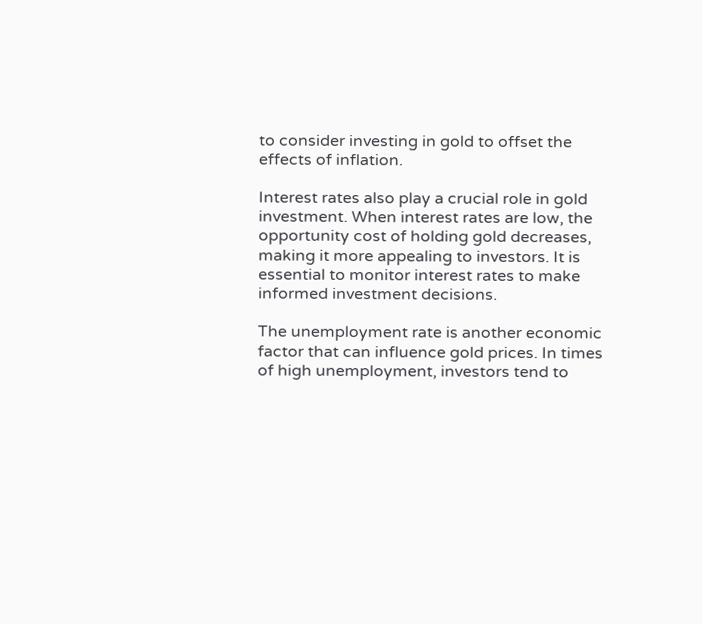to consider investing in gold to offset the effects of inflation.

Interest rates also play a crucial role in gold investment. When interest rates are low, the opportunity cost of holding gold decreases, making it more appealing to investors. It is essential to monitor interest rates to make informed investment decisions.

The unemployment rate is another economic factor that can influence gold prices. In times of high unemployment, investors tend to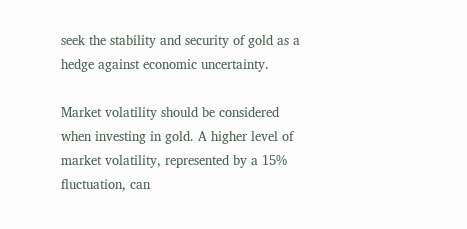seek the stability and security of gold as a hedge against economic uncertainty.

Market volatility should be considered when investing in gold. A higher level of market volatility, represented by a 15% fluctuation, can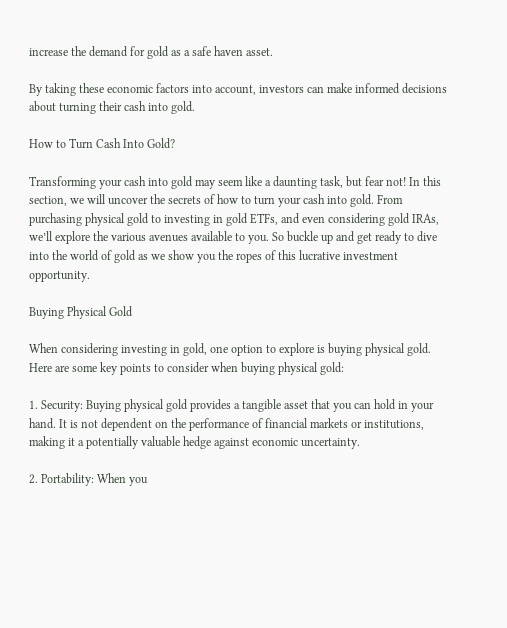increase the demand for gold as a safe haven asset.

By taking these economic factors into account, investors can make informed decisions about turning their cash into gold.

How to Turn Cash Into Gold?

Transforming your cash into gold may seem like a daunting task, but fear not! In this section, we will uncover the secrets of how to turn your cash into gold. From purchasing physical gold to investing in gold ETFs, and even considering gold IRAs, we’ll explore the various avenues available to you. So buckle up and get ready to dive into the world of gold as we show you the ropes of this lucrative investment opportunity.

Buying Physical Gold

When considering investing in gold, one option to explore is buying physical gold. Here are some key points to consider when buying physical gold:

1. Security: Buying physical gold provides a tangible asset that you can hold in your hand. It is not dependent on the performance of financial markets or institutions, making it a potentially valuable hedge against economic uncertainty.

2. Portability: When you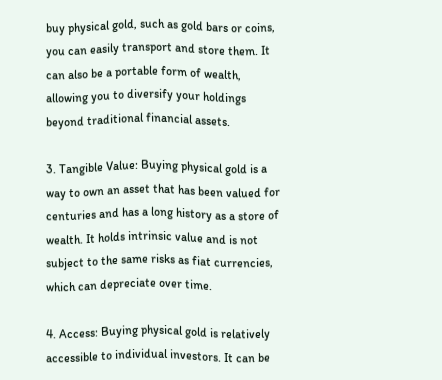buy physical gold, such as gold bars or coins, you can easily transport and store them. It can also be a portable form of wealth, allowing you to diversify your holdings beyond traditional financial assets.

3. Tangible Value: Buying physical gold is a way to own an asset that has been valued for centuries and has a long history as a store of wealth. It holds intrinsic value and is not subject to the same risks as fiat currencies, which can depreciate over time.

4. Access: Buying physical gold is relatively accessible to individual investors. It can be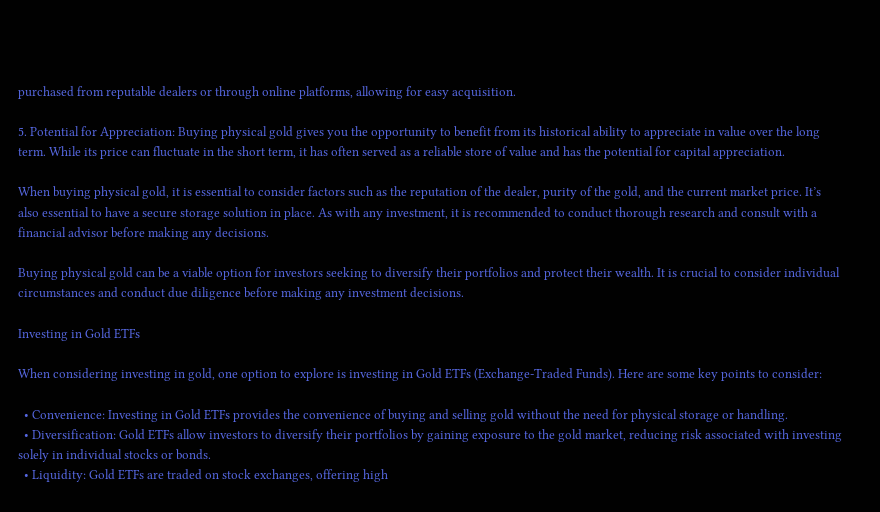purchased from reputable dealers or through online platforms, allowing for easy acquisition.

5. Potential for Appreciation: Buying physical gold gives you the opportunity to benefit from its historical ability to appreciate in value over the long term. While its price can fluctuate in the short term, it has often served as a reliable store of value and has the potential for capital appreciation.

When buying physical gold, it is essential to consider factors such as the reputation of the dealer, purity of the gold, and the current market price. It’s also essential to have a secure storage solution in place. As with any investment, it is recommended to conduct thorough research and consult with a financial advisor before making any decisions.

Buying physical gold can be a viable option for investors seeking to diversify their portfolios and protect their wealth. It is crucial to consider individual circumstances and conduct due diligence before making any investment decisions.

Investing in Gold ETFs

When considering investing in gold, one option to explore is investing in Gold ETFs (Exchange-Traded Funds). Here are some key points to consider:

  • Convenience: Investing in Gold ETFs provides the convenience of buying and selling gold without the need for physical storage or handling.
  • Diversification: Gold ETFs allow investors to diversify their portfolios by gaining exposure to the gold market, reducing risk associated with investing solely in individual stocks or bonds.
  • Liquidity: Gold ETFs are traded on stock exchanges, offering high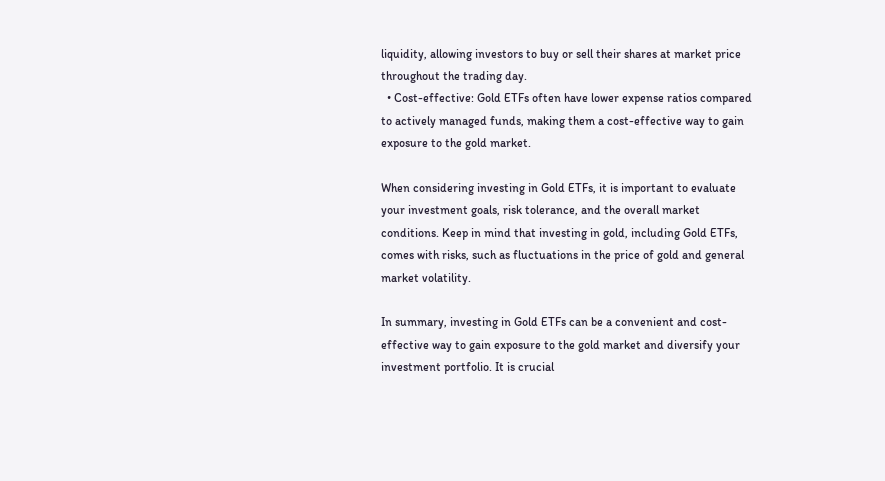liquidity, allowing investors to buy or sell their shares at market price throughout the trading day.
  • Cost-effective: Gold ETFs often have lower expense ratios compared to actively managed funds, making them a cost-effective way to gain exposure to the gold market.

When considering investing in Gold ETFs, it is important to evaluate your investment goals, risk tolerance, and the overall market conditions. Keep in mind that investing in gold, including Gold ETFs, comes with risks, such as fluctuations in the price of gold and general market volatility.

In summary, investing in Gold ETFs can be a convenient and cost-effective way to gain exposure to the gold market and diversify your investment portfolio. It is crucial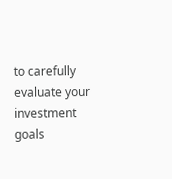to carefully evaluate your investment goals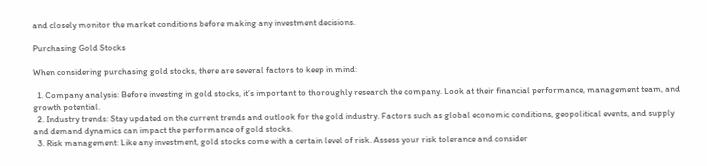and closely monitor the market conditions before making any investment decisions.

Purchasing Gold Stocks

When considering purchasing gold stocks, there are several factors to keep in mind:

  1. Company analysis: Before investing in gold stocks, it’s important to thoroughly research the company. Look at their financial performance, management team, and growth potential.
  2. Industry trends: Stay updated on the current trends and outlook for the gold industry. Factors such as global economic conditions, geopolitical events, and supply and demand dynamics can impact the performance of gold stocks.
  3. Risk management: Like any investment, gold stocks come with a certain level of risk. Assess your risk tolerance and consider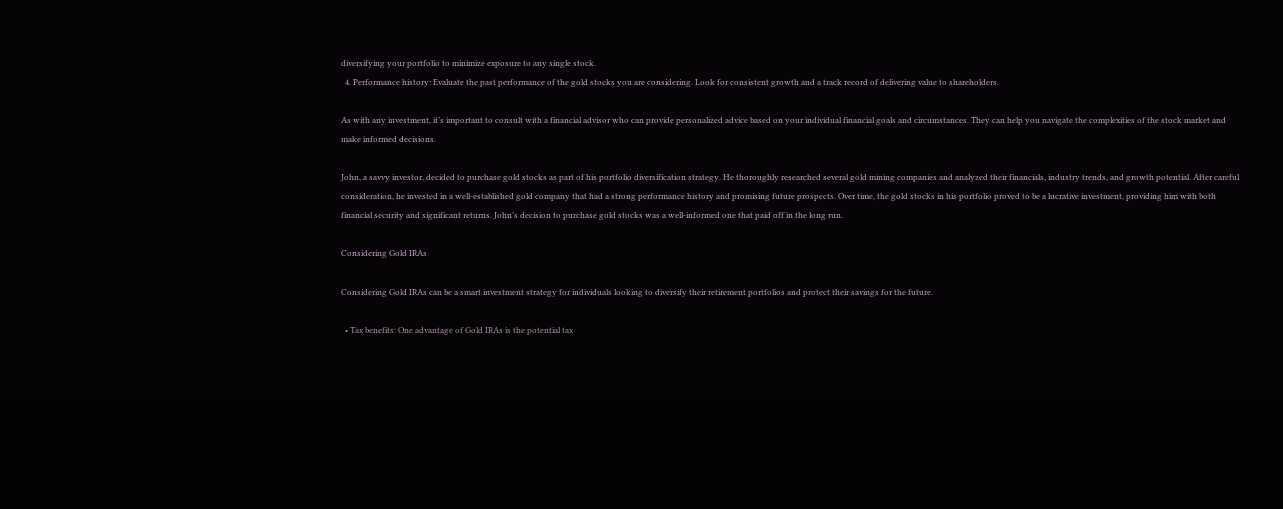diversifying your portfolio to minimize exposure to any single stock.
  4. Performance history: Evaluate the past performance of the gold stocks you are considering. Look for consistent growth and a track record of delivering value to shareholders.

As with any investment, it’s important to consult with a financial advisor who can provide personalized advice based on your individual financial goals and circumstances. They can help you navigate the complexities of the stock market and make informed decisions.

John, a savvy investor, decided to purchase gold stocks as part of his portfolio diversification strategy. He thoroughly researched several gold mining companies and analyzed their financials, industry trends, and growth potential. After careful consideration, he invested in a well-established gold company that had a strong performance history and promising future prospects. Over time, the gold stocks in his portfolio proved to be a lucrative investment, providing him with both financial security and significant returns. John’s decision to purchase gold stocks was a well-informed one that paid off in the long run.

Considering Gold IRAs

Considering Gold IRAs can be a smart investment strategy for individuals looking to diversify their retirement portfolios and protect their savings for the future.

  • Tax benefits: One advantage of Gold IRAs is the potential tax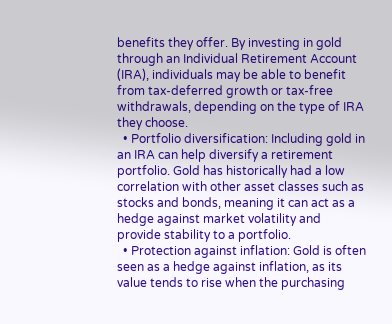benefits they offer. By investing in gold through an Individual Retirement Account (IRA), individuals may be able to benefit from tax-deferred growth or tax-free withdrawals, depending on the type of IRA they choose.
  • Portfolio diversification: Including gold in an IRA can help diversify a retirement portfolio. Gold has historically had a low correlation with other asset classes such as stocks and bonds, meaning it can act as a hedge against market volatility and provide stability to a portfolio.
  • Protection against inflation: Gold is often seen as a hedge against inflation, as its value tends to rise when the purchasing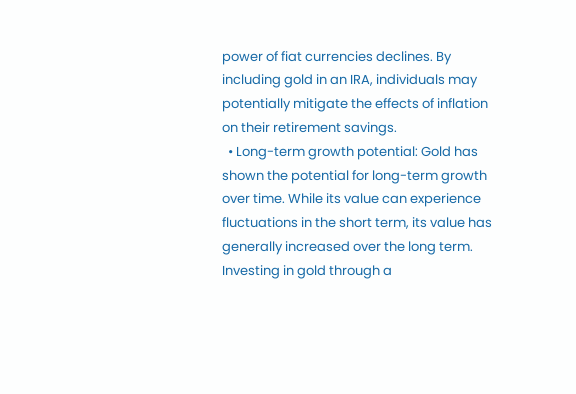power of fiat currencies declines. By including gold in an IRA, individuals may potentially mitigate the effects of inflation on their retirement savings.
  • Long-term growth potential: Gold has shown the potential for long-term growth over time. While its value can experience fluctuations in the short term, its value has generally increased over the long term. Investing in gold through a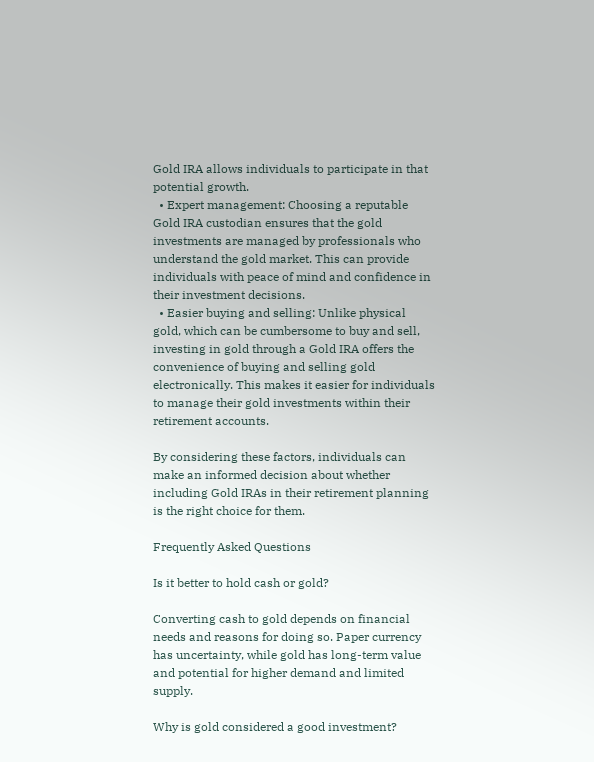Gold IRA allows individuals to participate in that potential growth.
  • Expert management: Choosing a reputable Gold IRA custodian ensures that the gold investments are managed by professionals who understand the gold market. This can provide individuals with peace of mind and confidence in their investment decisions.
  • Easier buying and selling: Unlike physical gold, which can be cumbersome to buy and sell, investing in gold through a Gold IRA offers the convenience of buying and selling gold electronically. This makes it easier for individuals to manage their gold investments within their retirement accounts.

By considering these factors, individuals can make an informed decision about whether including Gold IRAs in their retirement planning is the right choice for them.

Frequently Asked Questions

Is it better to hold cash or gold?

Converting cash to gold depends on financial needs and reasons for doing so. Paper currency has uncertainty, while gold has long-term value and potential for higher demand and limited supply.

Why is gold considered a good investment?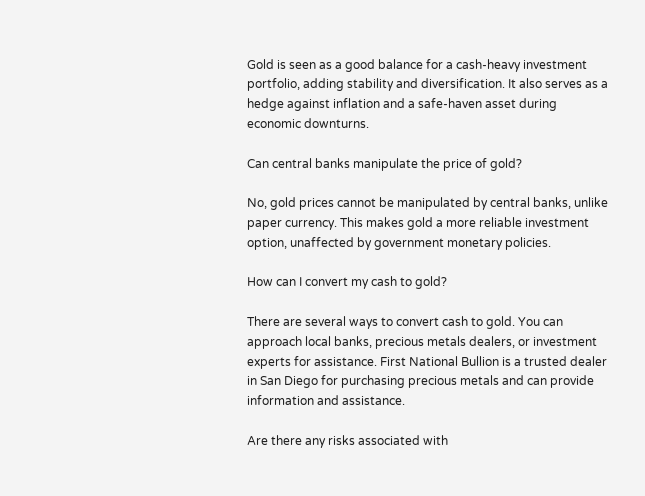Gold is seen as a good balance for a cash-heavy investment portfolio, adding stability and diversification. It also serves as a hedge against inflation and a safe-haven asset during economic downturns.

Can central banks manipulate the price of gold?

No, gold prices cannot be manipulated by central banks, unlike paper currency. This makes gold a more reliable investment option, unaffected by government monetary policies.

How can I convert my cash to gold?

There are several ways to convert cash to gold. You can approach local banks, precious metals dealers, or investment experts for assistance. First National Bullion is a trusted dealer in San Diego for purchasing precious metals and can provide information and assistance.

Are there any risks associated with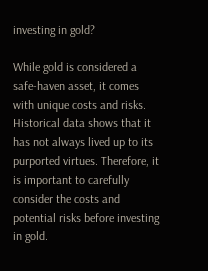investing in gold?

While gold is considered a safe-haven asset, it comes with unique costs and risks. Historical data shows that it has not always lived up to its purported virtues. Therefore, it is important to carefully consider the costs and potential risks before investing in gold.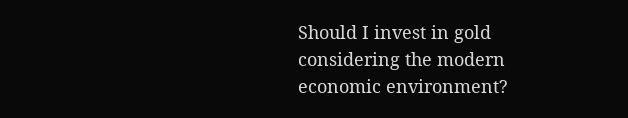Should I invest in gold considering the modern economic environment?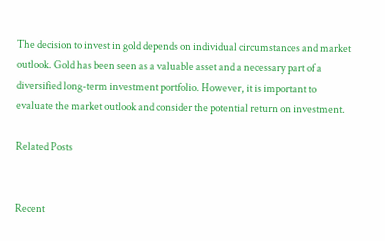The decision to invest in gold depends on individual circumstances and market outlook. Gold has been seen as a valuable asset and a necessary part of a diversified long-term investment portfolio. However, it is important to evaluate the market outlook and consider the potential return on investment.

Related Posts


Recent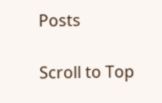Posts

Scroll to Top